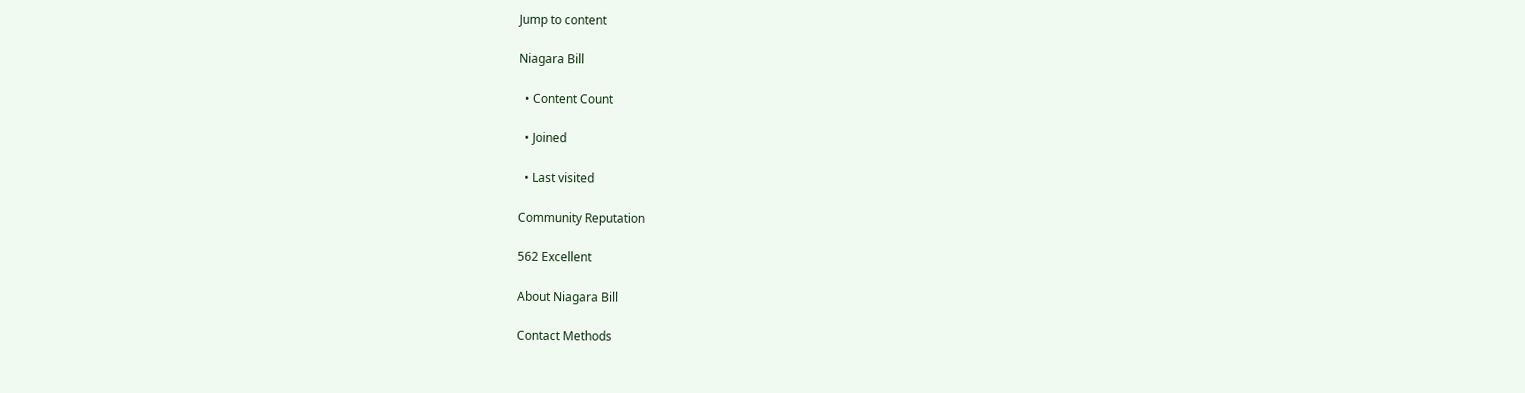Jump to content

Niagara Bill

  • Content Count

  • Joined

  • Last visited

Community Reputation

562 Excellent

About Niagara Bill

Contact Methods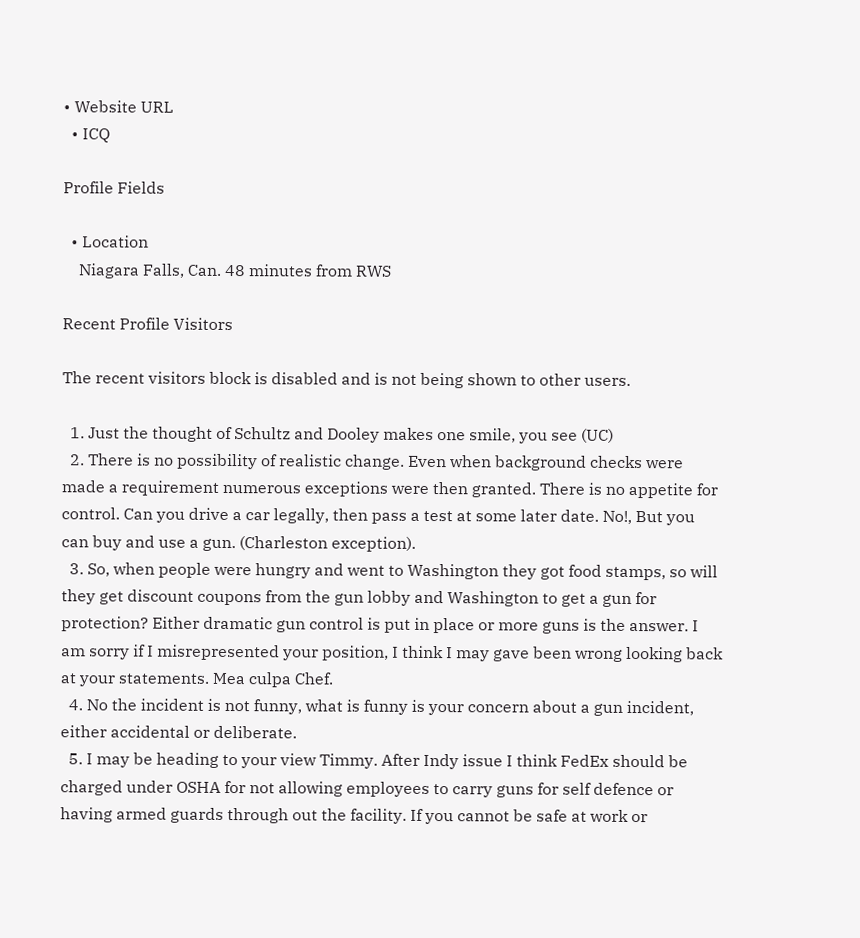• Website URL
  • ICQ

Profile Fields

  • Location
    Niagara Falls, Can. 48 minutes from RWS

Recent Profile Visitors

The recent visitors block is disabled and is not being shown to other users.

  1. Just the thought of Schultz and Dooley makes one smile, you see (UC)
  2. There is no possibility of realistic change. Even when background checks were made a requirement numerous exceptions were then granted. There is no appetite for control. Can you drive a car legally, then pass a test at some later date. No!, But you can buy and use a gun. (Charleston exception).
  3. So, when people were hungry and went to Washington they got food stamps, so will they get discount coupons from the gun lobby and Washington to get a gun for protection? Either dramatic gun control is put in place or more guns is the answer. I am sorry if I misrepresented your position, I think I may gave been wrong looking back at your statements. Mea culpa Chef.
  4. No the incident is not funny, what is funny is your concern about a gun incident, either accidental or deliberate.
  5. I may be heading to your view Timmy. After Indy issue I think FedEx should be charged under OSHA for not allowing employees to carry guns for self defence or having armed guards through out the facility. If you cannot be safe at work or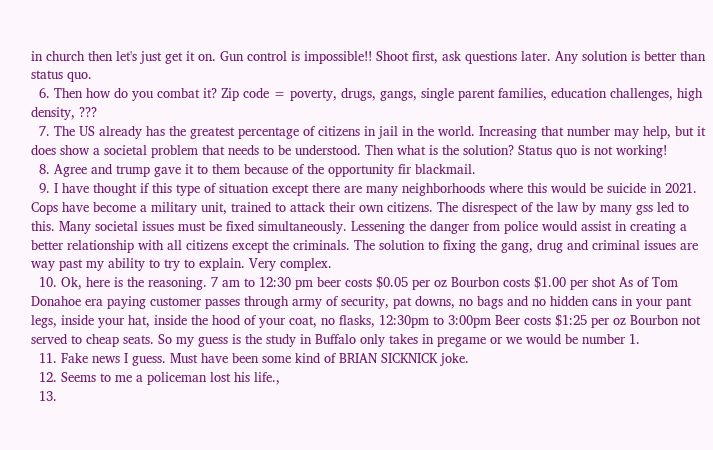in church then let's just get it on. Gun control is impossible!! Shoot first, ask questions later. Any solution is better than status quo.
  6. Then how do you combat it? Zip code = poverty, drugs, gangs, single parent families, education challenges, high density, ???
  7. The US already has the greatest percentage of citizens in jail in the world. Increasing that number may help, but it does show a societal problem that needs to be understood. Then what is the solution? Status quo is not working!
  8. Agree and trump gave it to them because of the opportunity fir blackmail.
  9. I have thought if this type of situation except there are many neighborhoods where this would be suicide in 2021. Cops have become a military unit, trained to attack their own citizens. The disrespect of the law by many gss led to this. Many societal issues must be fixed simultaneously. Lessening the danger from police would assist in creating a better relationship with all citizens except the criminals. The solution to fixing the gang, drug and criminal issues are way past my ability to try to explain. Very complex.
  10. Ok, here is the reasoning. 7 am to 12:30 pm beer costs $0.05 per oz Bourbon costs $1.00 per shot As of Tom Donahoe era paying customer passes through army of security, pat downs, no bags and no hidden cans in your pant legs, inside your hat, inside the hood of your coat, no flasks, 12:30pm to 3:00pm Beer costs $1:25 per oz Bourbon not served to cheap seats. So my guess is the study in Buffalo only takes in pregame or we would be number 1.
  11. Fake news I guess. Must have been some kind of BRIAN SICKNICK joke.
  12. Seems to me a policeman lost his life.,
  13.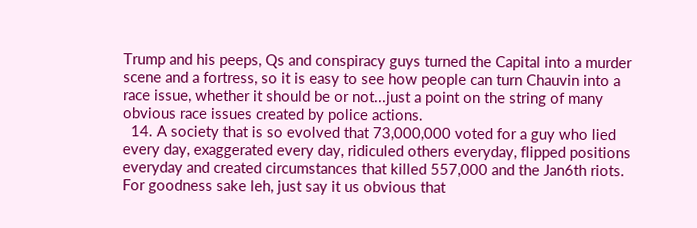Trump and his peeps, Qs and conspiracy guys turned the Capital into a murder scene and a fortress, so it is easy to see how people can turn Chauvin into a race issue, whether it should be or not...just a point on the string of many obvious race issues created by police actions.
  14. A society that is so evolved that 73,000,000 voted for a guy who lied every day, exaggerated every day, ridiculed others everyday, flipped positions everyday and created circumstances that killed 557,000 and the Jan6th riots. For goodness sake leh, just say it us obvious that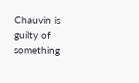Chauvin is guilty of something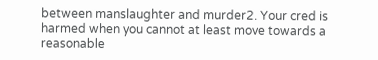between manslaughter and murder2. Your cred is harmed when you cannot at least move towards a reasonable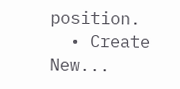position.
  • Create New...